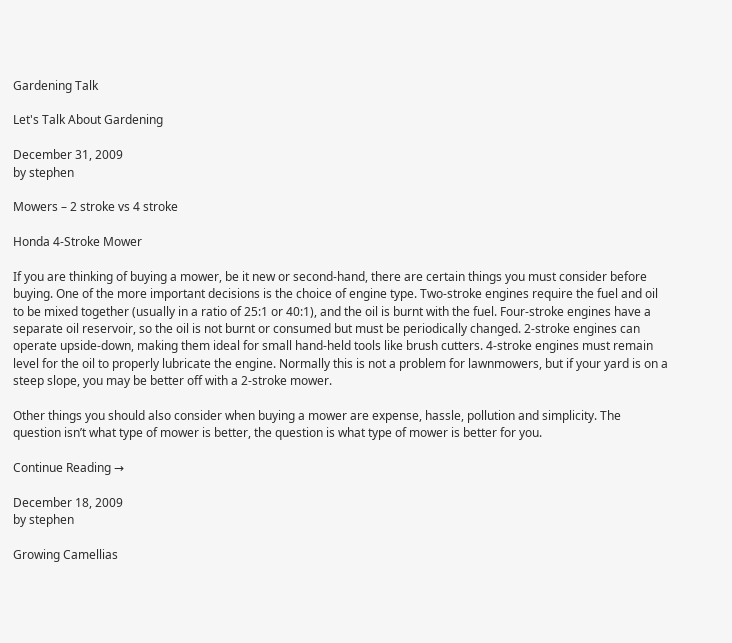Gardening Talk

Let's Talk About Gardening

December 31, 2009
by stephen

Mowers – 2 stroke vs 4 stroke

Honda 4-Stroke Mower

If you are thinking of buying a mower, be it new or second-hand, there are certain things you must consider before buying. One of the more important decisions is the choice of engine type. Two-stroke engines require the fuel and oil to be mixed together (usually in a ratio of 25:1 or 40:1), and the oil is burnt with the fuel. Four-stroke engines have a separate oil reservoir, so the oil is not burnt or consumed but must be periodically changed. 2-stroke engines can operate upside-down, making them ideal for small hand-held tools like brush cutters. 4-stroke engines must remain level for the oil to properly lubricate the engine. Normally this is not a problem for lawnmowers, but if your yard is on a steep slope, you may be better off with a 2-stroke mower.

Other things you should also consider when buying a mower are expense, hassle, pollution and simplicity. The question isn’t what type of mower is better, the question is what type of mower is better for you.

Continue Reading →

December 18, 2009
by stephen

Growing Camellias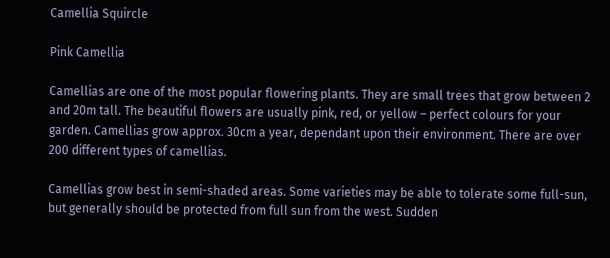Camellia Squircle

Pink Camellia

Camellias are one of the most popular flowering plants. They are small trees that grow between 2 and 20m tall. The beautiful flowers are usually pink, red, or yellow – perfect colours for your garden. Camellias grow approx. 30cm a year, dependant upon their environment. There are over 200 different types of camellias.

Camellias grow best in semi-shaded areas. Some varieties may be able to tolerate some full-sun, but generally should be protected from full sun from the west. Sudden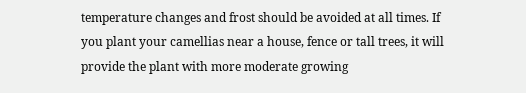temperature changes and frost should be avoided at all times. If you plant your camellias near a house, fence or tall trees, it will provide the plant with more moderate growing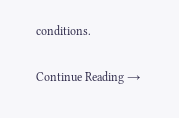conditions.

Continue Reading →